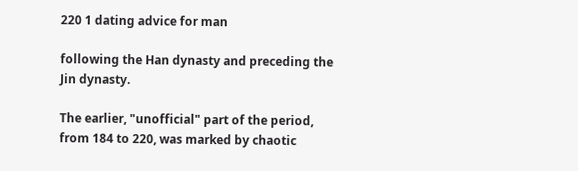220 1 dating advice for man

following the Han dynasty and preceding the Jin dynasty.

The earlier, "unofficial" part of the period, from 184 to 220, was marked by chaotic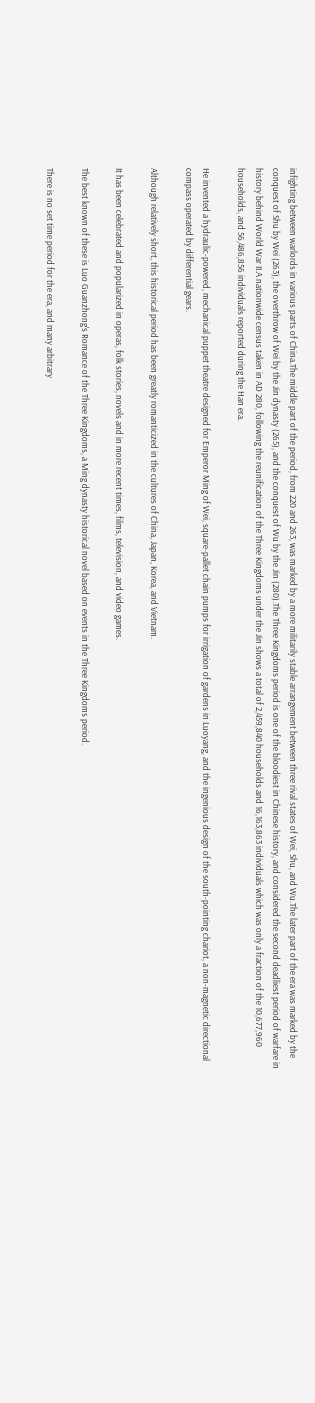infighting between warlords in various parts of China.The middle part of the period, from 220 and 263, was marked by a more militarily stable arrangement between three rival states of Wei, Shu, and Wu.The later part of the era was marked by the conquest of Shu by Wei (263), the overthrow of Wei by the Jin dynasty (265), and the conquest of Wu by the Jin (280).The Three Kingdoms period is one of the bloodiest in Chinese history, and considered the second deadliest period of warfare in history behind World War II.A nationwide census taken in AD 280, following the reunification of the Three Kingdoms under the Jin shows a total of 2,459,840 households and 16,163,863 individuals which was only a fraction of the 10,677,960 households, and 56,486,856 individuals reported during the Han era.

He invented a hydraulic-powered, mechanical puppet theatre designed for Emperor Ming of Wei, square-pallet chain pumps for irrigation of gardens in Luoyang, and the ingenious design of the south-pointing chariot, a non-magnetic directional compass operated by differential gears.

Although relatively short, this historical period has been greatly romanticized in the cultures of China, Japan, Korea, and Vietnam.

It has been celebrated and popularized in operas, folk stories, novels and in more recent times, films, television, and video games.

The best known of these is Luo Guanzhong's Romance of the Three Kingdoms, a Ming dynasty historical novel based on events in the Three Kingdoms period.

There is no set time period for the era, and many arbitrary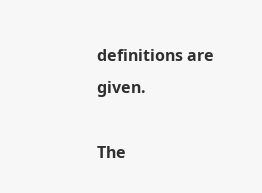definitions are given.

The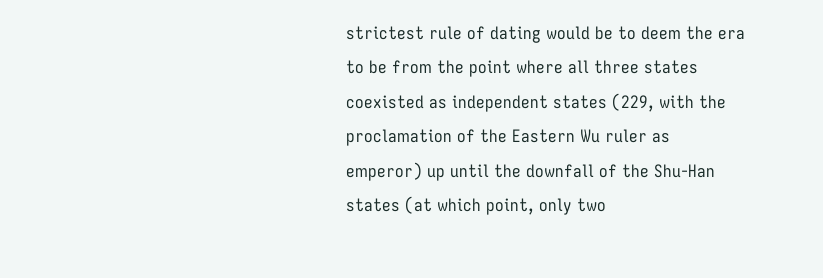strictest rule of dating would be to deem the era to be from the point where all three states coexisted as independent states (229, with the proclamation of the Eastern Wu ruler as emperor) up until the downfall of the Shu-Han states (at which point, only two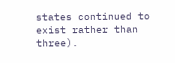states continued to exist rather than three).